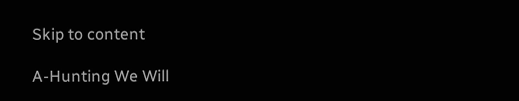Skip to content

A-Hunting We Will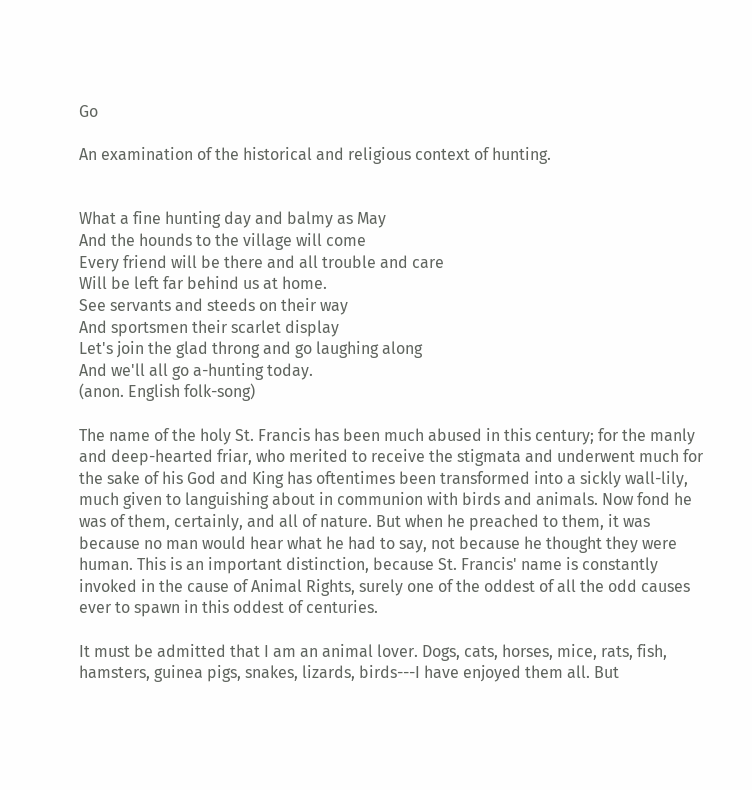Go

An examination of the historical and religious context of hunting.


What a fine hunting day and balmy as May
And the hounds to the village will come
Every friend will be there and all trouble and care
Will be left far behind us at home.
See servants and steeds on their way
And sportsmen their scarlet display
Let's join the glad throng and go laughing along
And we'll all go a-hunting today.
(anon. English folk-song)

The name of the holy St. Francis has been much abused in this century; for the manly and deep-hearted friar, who merited to receive the stigmata and underwent much for the sake of his God and King has oftentimes been transformed into a sickly wall-lily, much given to languishing about in communion with birds and animals. Now fond he was of them, certainly, and all of nature. But when he preached to them, it was because no man would hear what he had to say, not because he thought they were human. This is an important distinction, because St. Francis' name is constantly invoked in the cause of Animal Rights, surely one of the oddest of all the odd causes ever to spawn in this oddest of centuries.

It must be admitted that I am an animal lover. Dogs, cats, horses, mice, rats, fish, hamsters, guinea pigs, snakes, lizards, birds---I have enjoyed them all. But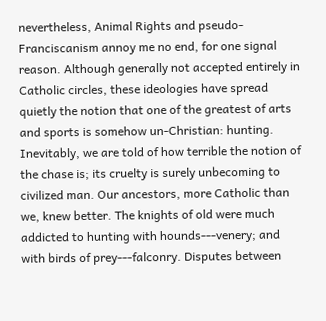nevertheless, Animal Rights and pseudo-Franciscanism annoy me no end, for one signal reason. Although generally not accepted entirely in Catholic circles, these ideologies have spread quietly the notion that one of the greatest of arts and sports is somehow un-Christian: hunting. Inevitably, we are told of how terrible the notion of the chase is; its cruelty is surely unbecoming to civilized man. Our ancestors, more Catholic than we, knew better. The knights of old were much addicted to hunting with hounds---venery; and with birds of prey---falconry. Disputes between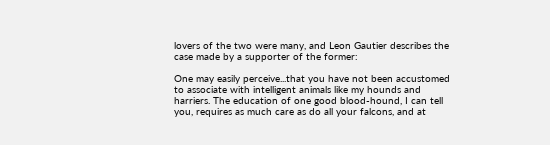lovers of the two were many, and Leon Gautier describes the case made by a supporter of the former:

One may easily perceive...that you have not been accustomed to associate with intelligent animals like my hounds and harriers. The education of one good blood-hound, I can tell you, requires as much care as do all your falcons, and at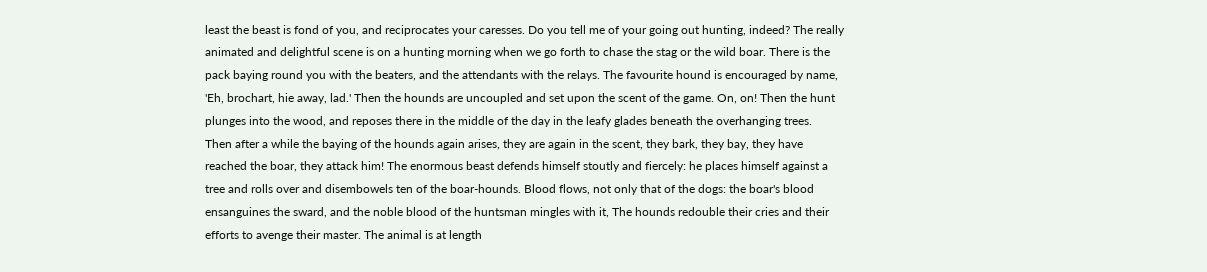least the beast is fond of you, and reciprocates your caresses. Do you tell me of your going out hunting, indeed? The really animated and delightful scene is on a hunting morning when we go forth to chase the stag or the wild boar. There is the pack baying round you with the beaters, and the attendants with the relays. The favourite hound is encouraged by name, 'Eh, brochart, hie away, lad.' Then the hounds are uncoupled and set upon the scent of the game. On, on! Then the hunt plunges into the wood, and reposes there in the middle of the day in the leafy glades beneath the overhanging trees.
Then after a while the baying of the hounds again arises, they are again in the scent, they bark, they bay, they have reached the boar, they attack him! The enormous beast defends himself stoutly and fiercely: he places himself against a tree and rolls over and disembowels ten of the boar-hounds. Blood flows, not only that of the dogs: the boar's blood ensanguines the sward, and the noble blood of the huntsman mingles with it, The hounds redouble their cries and their efforts to avenge their master. The animal is at length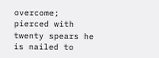overcome; pierced with twenty spears he is nailed to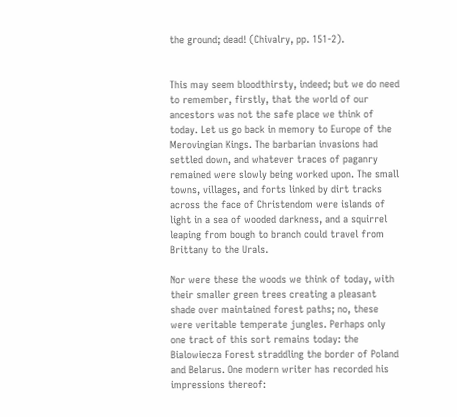the ground; dead! (Chivalry, pp. 151-2).


This may seem bloodthirsty, indeed; but we do need to remember, firstly, that the world of our ancestors was not the safe place we think of today. Let us go back in memory to Europe of the Merovingian Kings. The barbarian invasions had settled down, and whatever traces of paganry remained were slowly being worked upon. The small towns, villages, and forts linked by dirt tracks across the face of Christendom were islands of light in a sea of wooded darkness, and a squirrel leaping from bough to branch could travel from Brittany to the Urals.

Nor were these the woods we think of today, with their smaller green trees creating a pleasant shade over maintained forest paths; no, these were veritable temperate jungles. Perhaps only one tract of this sort remains today: the Bialowiecza Forest straddling the border of Poland and Belarus. One modern writer has recorded his impressions thereof: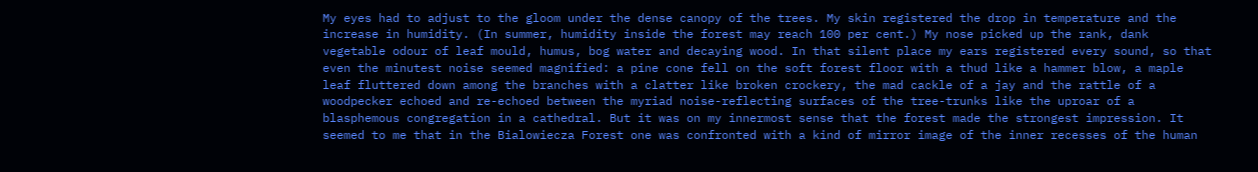My eyes had to adjust to the gloom under the dense canopy of the trees. My skin registered the drop in temperature and the increase in humidity. (In summer, humidity inside the forest may reach 100 per cent.) My nose picked up the rank, dank vegetable odour of leaf mould, humus, bog water and decaying wood. In that silent place my ears registered every sound, so that even the minutest noise seemed magnified: a pine cone fell on the soft forest floor with a thud like a hammer blow, a maple leaf fluttered down among the branches with a clatter like broken crockery, the mad cackle of a jay and the rattle of a woodpecker echoed and re-echoed between the myriad noise-reflecting surfaces of the tree-trunks like the uproar of a blasphemous congregation in a cathedral. But it was on my innermost sense that the forest made the strongest impression. It seemed to me that in the Bialowiecza Forest one was confronted with a kind of mirror image of the inner recesses of the human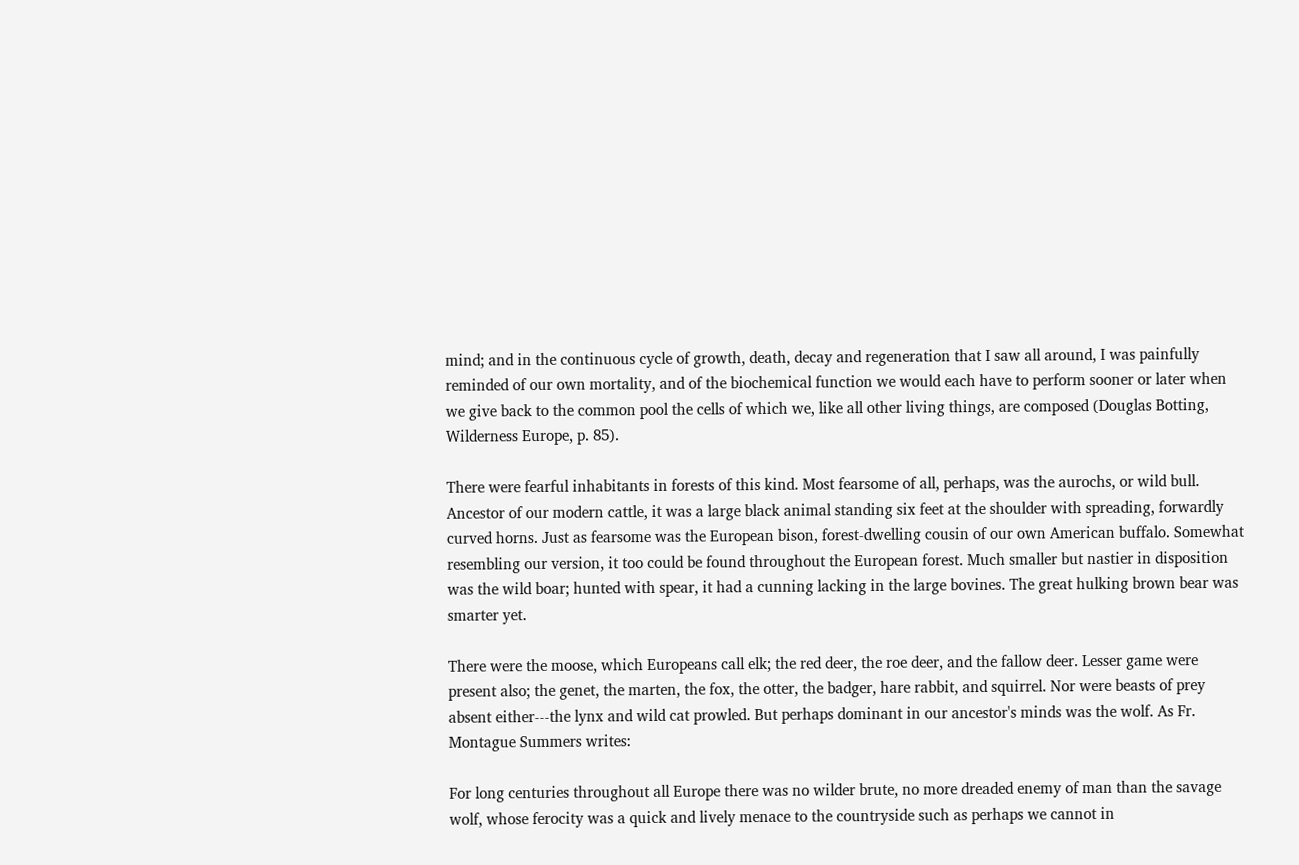mind; and in the continuous cycle of growth, death, decay and regeneration that I saw all around, I was painfully reminded of our own mortality, and of the biochemical function we would each have to perform sooner or later when we give back to the common pool the cells of which we, like all other living things, are composed (Douglas Botting, Wilderness Europe, p. 85).

There were fearful inhabitants in forests of this kind. Most fearsome of all, perhaps, was the aurochs, or wild bull. Ancestor of our modern cattle, it was a large black animal standing six feet at the shoulder with spreading, forwardly curved horns. Just as fearsome was the European bison, forest-dwelling cousin of our own American buffalo. Somewhat resembling our version, it too could be found throughout the European forest. Much smaller but nastier in disposition was the wild boar; hunted with spear, it had a cunning lacking in the large bovines. The great hulking brown bear was smarter yet.

There were the moose, which Europeans call elk; the red deer, the roe deer, and the fallow deer. Lesser game were present also; the genet, the marten, the fox, the otter, the badger, hare rabbit, and squirrel. Nor were beasts of prey absent either---the lynx and wild cat prowled. But perhaps dominant in our ancestor's minds was the wolf. As Fr. Montague Summers writes:

For long centuries throughout all Europe there was no wilder brute, no more dreaded enemy of man than the savage wolf, whose ferocity was a quick and lively menace to the countryside such as perhaps we cannot in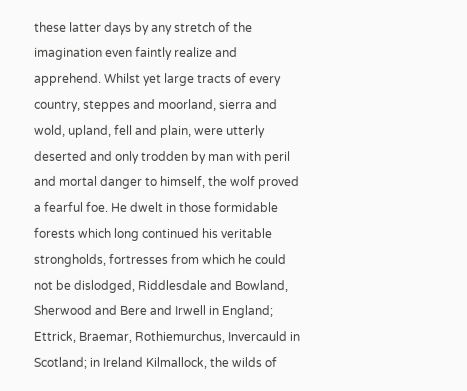these latter days by any stretch of the imagination even faintly realize and apprehend. Whilst yet large tracts of every country, steppes and moorland, sierra and wold, upland, fell and plain, were utterly deserted and only trodden by man with peril and mortal danger to himself, the wolf proved a fearful foe. He dwelt in those formidable forests which long continued his veritable strongholds, fortresses from which he could not be dislodged, Riddlesdale and Bowland, Sherwood and Bere and Irwell in England; Ettrick, Braemar, Rothiemurchus, Invercauld in Scotland; in Ireland Kilmallock, the wilds of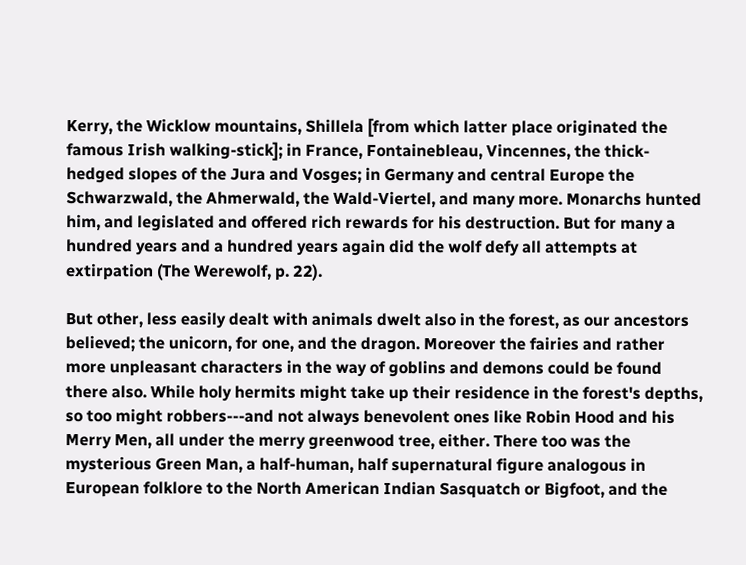Kerry, the Wicklow mountains, Shillela [from which latter place originated the famous Irish walking-stick]; in France, Fontainebleau, Vincennes, the thick-hedged slopes of the Jura and Vosges; in Germany and central Europe the Schwarzwald, the Ahmerwald, the Wald-Viertel, and many more. Monarchs hunted him, and legislated and offered rich rewards for his destruction. But for many a hundred years and a hundred years again did the wolf defy all attempts at extirpation (The Werewolf, p. 22).

But other, less easily dealt with animals dwelt also in the forest, as our ancestors believed; the unicorn, for one, and the dragon. Moreover the fairies and rather more unpleasant characters in the way of goblins and demons could be found there also. While holy hermits might take up their residence in the forest's depths, so too might robbers---and not always benevolent ones like Robin Hood and his Merry Men, all under the merry greenwood tree, either. There too was the mysterious Green Man, a half-human, half supernatural figure analogous in European folklore to the North American Indian Sasquatch or Bigfoot, and the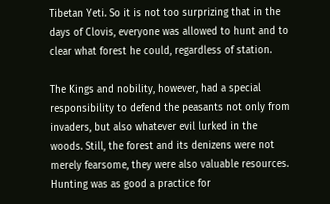Tibetan Yeti. So it is not too surprizing that in the days of Clovis, everyone was allowed to hunt and to clear what forest he could, regardless of station.

The Kings and nobility, however, had a special responsibility to defend the peasants not only from invaders, but also whatever evil lurked in the woods. Still, the forest and its denizens were not merely fearsome, they were also valuable resources. Hunting was as good a practice for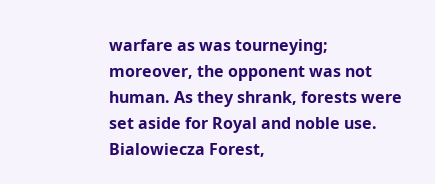warfare as was tourneying; moreover, the opponent was not human. As they shrank, forests were set aside for Royal and noble use. Bialowiecza Forest,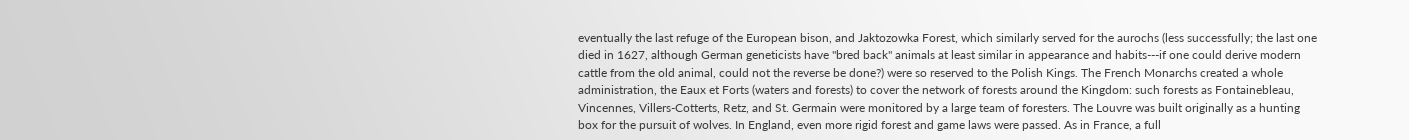eventually the last refuge of the European bison, and Jaktozowka Forest, which similarly served for the aurochs (less successfully; the last one died in 1627, although German geneticists have "bred back" animals at least similar in appearance and habits---if one could derive modern cattle from the old animal, could not the reverse be done?) were so reserved to the Polish Kings. The French Monarchs created a whole administration, the Eaux et Forts (waters and forests) to cover the network of forests around the Kingdom: such forests as Fontainebleau, Vincennes, Villers-Cotterts, Retz, and St. Germain were monitored by a large team of foresters. The Louvre was built originally as a hunting box for the pursuit of wolves. In England, even more rigid forest and game laws were passed. As in France, a full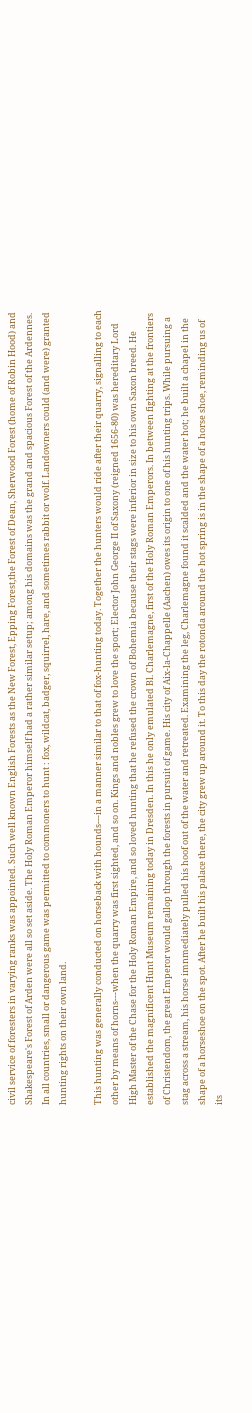civil service of foresters in varying ranks was appointed. Such well known English Forests as the New Forest, Epping Forest,the Forest of Dean, Sherwood Forest (home of Robin Hood) and Shakespeare's Forest of Arden were all so set aside. The Holy Roman Emperor himself had a rather similar setup; among his domains was the grand and spacious Forest of the Ardennes. In all countries, small or dangerous game was permitted to commoners to hunt : fox, wildcat, badger, squirrel, hare, and sometimes rabbit or wolf. Landowners could (and were) granted hunting rights on their own land.

This hunting was generally conducted on horseback with hounds---in a manner similar to that of fox-hunting today. Together the hunters would ride after their quarry, signalling to each other by means of horns---when the quarry was first sighted, and so on. Kings and nobles grew to love the sport; Elector John George II of Saxony (reigned 1656-80) was hereditary Lord High Master of the Chase for the Holy Roman Empire, and so loved hunting that he refused the crown of Bohemia because their stags were inferior in size to his own Saxon breed. He established the magnificent Hunt Museum remaining today in Dresden. In this he only emulated Bl. Charlemagne, first of the Holy Roman Emperors. In between fighting at the frontiers of Christendom, the great Emperor would gallop through the forests in pursuit of game. His city of Aix-la-Chappelle (Aachen) owes its origin to one of his hunting trips. While pursuing a stag across a stream, his horse imnmediately pulled his hoof out of the water and retreated. Examining the leg, Charlemagne found it scalded and the water hot; he built a chapel in the shape of a horseshoe on the spot. After he built his palace there, the city grew up around it. To this day the rotonda around the hot spring is in the shape of a horse shoe, reminding us of its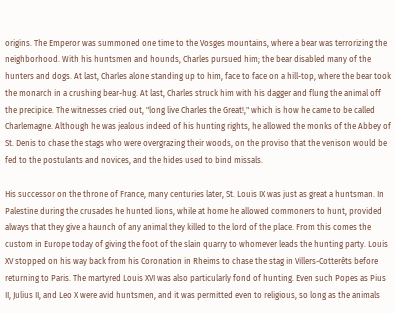origins. The Emperor was summoned one time to the Vosges mountains, where a bear was terrorizing the neighborhood. With his huntsmen and hounds, Charles pursued him; the bear disabled many of the hunters and dogs. At last, Charles alone standing up to him, face to face on a hill-top, where the bear took the monarch in a crushing bear-hug. At last, Charles struck him with his dagger and flung the animal off the precipice. The witnesses cried out, "long live Charles the Great!," which is how he came to be called Charlemagne. Although he was jealous indeed of his hunting rights, he allowed the monks of the Abbey of St. Denis to chase the stags who were overgrazing their woods, on the proviso that the venison would be fed to the postulants and novices, and the hides used to bind missals.

His successor on the throne of France, many centuries later, St. Louis IX was just as great a huntsman. In Palestine during the crusades he hunted lions, while at home he allowed commoners to hunt, provided always that they give a haunch of any animal they killed to the lord of the place. From this comes the custom in Europe today of giving the foot of the slain quarry to whomever leads the hunting party. Louis XV stopped on his way back from his Coronation in Rheims to chase the stag in Villers-Cotterêts before returning to Paris. The martyred Louis XVI was also particularly fond of hunting. Even such Popes as Pius II, Julius II, and Leo X were avid huntsmen, and it was permitted even to religious, so long as the animals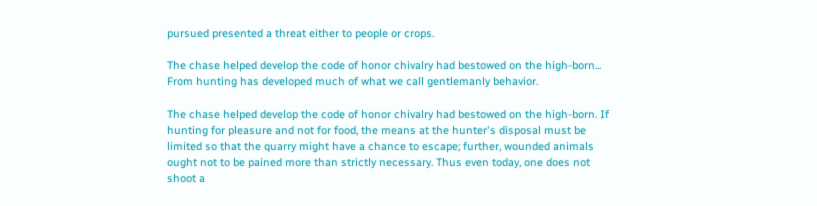pursued presented a threat either to people or crops.

The chase helped develop the code of honor chivalry had bestowed on the high-born... From hunting has developed much of what we call gentlemanly behavior.

The chase helped develop the code of honor chivalry had bestowed on the high-born. If hunting for pleasure and not for food, the means at the hunter's disposal must be limited so that the quarry might have a chance to escape; further, wounded animals ought not to be pained more than strictly necessary. Thus even today, one does not shoot a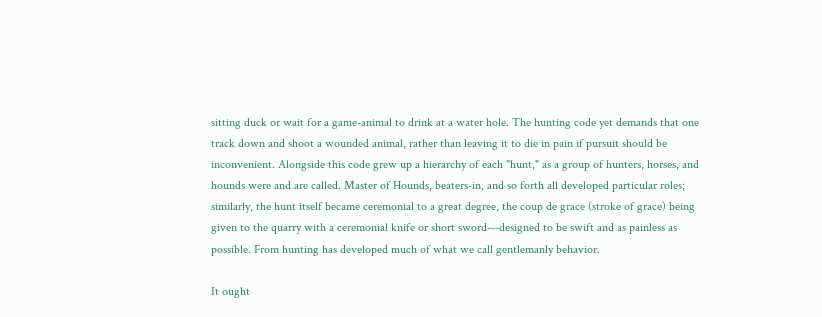sitting duck or wait for a game-animal to drink at a water hole. The hunting code yet demands that one track down and shoot a wounded animal, rather than leaving it to die in pain if pursuit should be inconvenient. Alongside this code grew up a hierarchy of each "hunt," as a group of hunters, horses, and hounds were and are called. Master of Hounds, beaters-in, and so forth all developed particular roles; similarly, the hunt itself became ceremonial to a great degree, the coup de grace (stroke of grace) being given to the quarry with a ceremonial knife or short sword---designed to be swift and as painless as possible. From hunting has developed much of what we call gentlemanly behavior.

It ought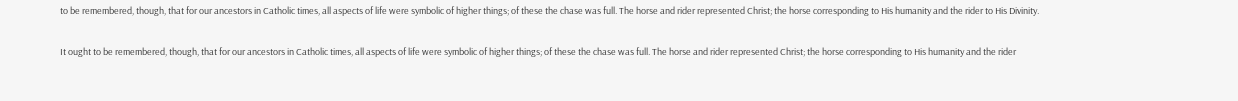to be remembered, though, that for our ancestors in Catholic times, all aspects of life were symbolic of higher things; of these the chase was full. The horse and rider represented Christ; the horse corresponding to His humanity and the rider to His Divinity.

It ought to be remembered, though, that for our ancestors in Catholic times, all aspects of life were symbolic of higher things; of these the chase was full. The horse and rider represented Christ; the horse corresponding to His humanity and the rider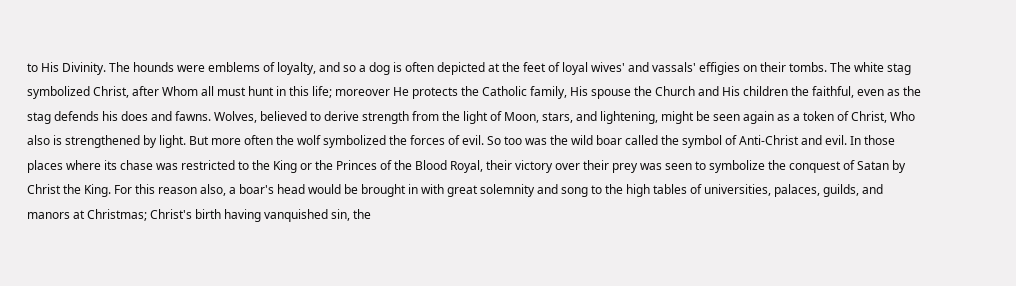to His Divinity. The hounds were emblems of loyalty, and so a dog is often depicted at the feet of loyal wives' and vassals' effigies on their tombs. The white stag symbolized Christ, after Whom all must hunt in this life; moreover He protects the Catholic family, His spouse the Church and His children the faithful, even as the stag defends his does and fawns. Wolves, believed to derive strength from the light of Moon, stars, and lightening, might be seen again as a token of Christ, Who also is strengthened by light. But more often the wolf symbolized the forces of evil. So too was the wild boar called the symbol of Anti-Christ and evil. In those places where its chase was restricted to the King or the Princes of the Blood Royal, their victory over their prey was seen to symbolize the conquest of Satan by Christ the King. For this reason also, a boar's head would be brought in with great solemnity and song to the high tables of universities, palaces, guilds, and manors at Christmas; Christ's birth having vanquished sin, the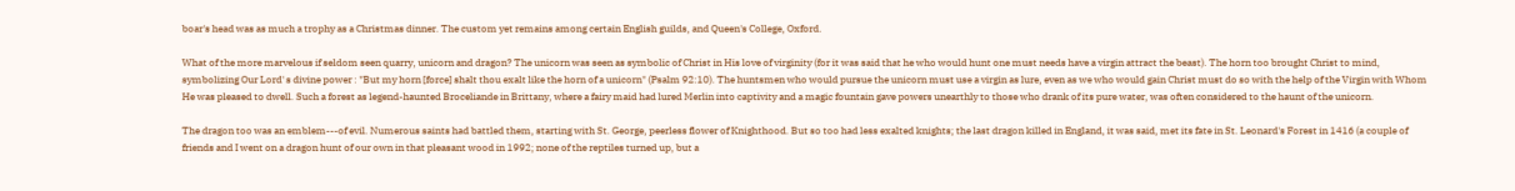boar's head was as much a trophy as a Christmas dinner. The custom yet remains among certain English guilds, and Queen's College, Oxford.

What of the more marvelous if seldom seen quarry, unicorn and dragon? The unicorn was seen as symbolic of Christ in His love of virginity (for it was said that he who would hunt one must needs have a virgin attract the beast). The horn too brought Christ to mind, symbolizing Our Lord' s divine power : "But my horn [force] shalt thou exalt like the horn of a unicorn" (Psalm 92:10). The huntsmen who would pursue the unicorn must use a virgin as lure, even as we who would gain Christ must do so with the help of the Virgin with Whom He was pleased to dwell. Such a forest as legend-haunted Broceliande in Brittany, where a fairy maid had lured Merlin into captivity and a magic fountain gave powers unearthly to those who drank of its pure water, was often considered to the haunt of the unicorn.

The dragon too was an emblem---of evil. Numerous saints had battled them, starting with St. George, peerless flower of Knighthood. But so too had less exalted knights; the last dragon killed in England, it was said, met its fate in St. Leonard's Forest in 1416 (a couple of friends and I went on a dragon hunt of our own in that pleasant wood in 1992; none of the reptiles turned up, but a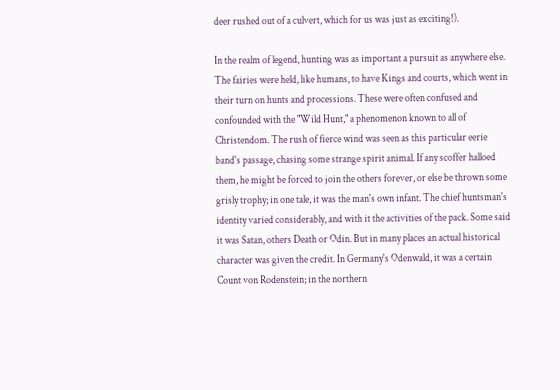deer rushed out of a culvert, which for us was just as exciting!).

In the realm of legend, hunting was as important a pursuit as anywhere else. The fairies were held, like humans, to have Kings and courts, which went in their turn on hunts and processions. These were often confused and confounded with the "Wild Hunt," a phenomenon known to all of Christendom. The rush of fierce wind was seen as this particular eerie band's passage, chasing some strange spirit animal. If any scoffer halloed them, he might be forced to join the others forever, or else be thrown some grisly trophy; in one tale, it was the man's own infant. The chief huntsman's identity varied considerably, and with it the activities of the pack. Some said it was Satan, others Death or Odin. But in many places an actual historical character was given the credit. In Germany's Odenwald, it was a certain Count von Rodenstein; in the northern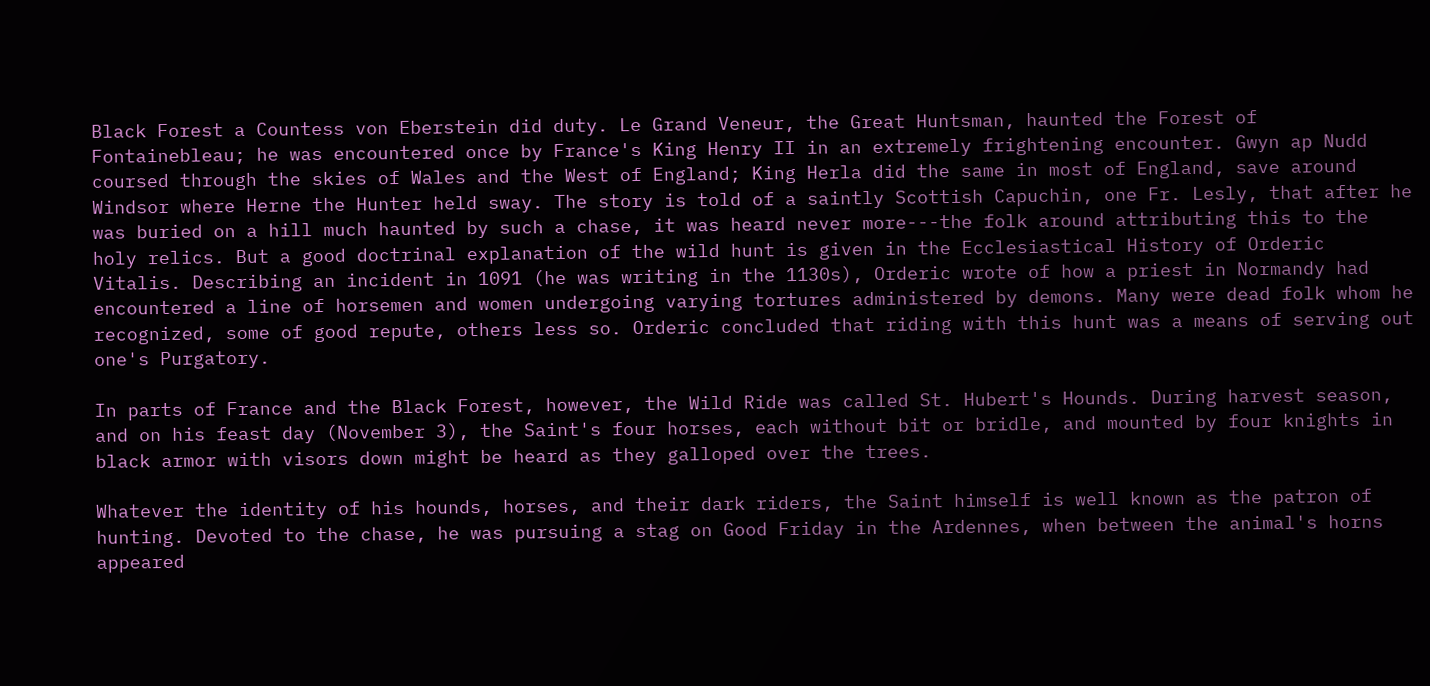Black Forest a Countess von Eberstein did duty. Le Grand Veneur, the Great Huntsman, haunted the Forest of Fontainebleau; he was encountered once by France's King Henry II in an extremely frightening encounter. Gwyn ap Nudd coursed through the skies of Wales and the West of England; King Herla did the same in most of England, save around Windsor where Herne the Hunter held sway. The story is told of a saintly Scottish Capuchin, one Fr. Lesly, that after he was buried on a hill much haunted by such a chase, it was heard never more---the folk around attributing this to the holy relics. But a good doctrinal explanation of the wild hunt is given in the Ecclesiastical History of Orderic Vitalis. Describing an incident in 1091 (he was writing in the 1130s), Orderic wrote of how a priest in Normandy had encountered a line of horsemen and women undergoing varying tortures administered by demons. Many were dead folk whom he recognized, some of good repute, others less so. Orderic concluded that riding with this hunt was a means of serving out one's Purgatory.

In parts of France and the Black Forest, however, the Wild Ride was called St. Hubert's Hounds. During harvest season, and on his feast day (November 3), the Saint's four horses, each without bit or bridle, and mounted by four knights in black armor with visors down might be heard as they galloped over the trees.

Whatever the identity of his hounds, horses, and their dark riders, the Saint himself is well known as the patron of hunting. Devoted to the chase, he was pursuing a stag on Good Friday in the Ardennes, when between the animal's horns appeared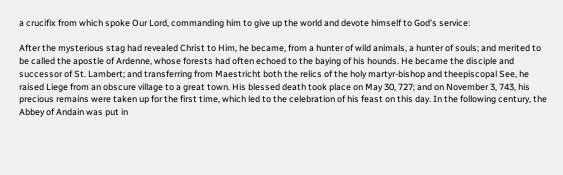a crucifix from which spoke Our Lord, commanding him to give up the world and devote himself to God's service:

After the mysterious stag had revealed Christ to Him, he became, from a hunter of wild animals, a hunter of souls; and merited to be called the apostle of Ardenne, whose forests had often echoed to the baying of his hounds. He became the disciple and successor of St. Lambert; and transferring from Maestricht both the relics of the holy martyr-bishop and theepiscopal See, he raised Liege from an obscure village to a great town. His blessed death took place on May 30, 727; and on November 3, 743, his precious remains were taken up for the first time, which led to the celebration of his feast on this day. In the following century, the Abbey of Andain was put in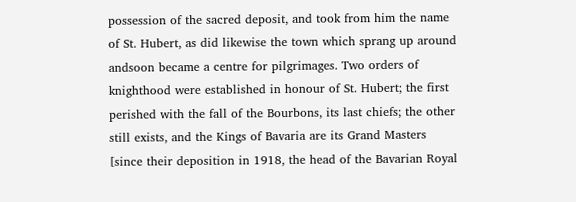possession of the sacred deposit, and took from him the name of St. Hubert, as did likewise the town which sprang up around andsoon became a centre for pilgrimages. Two orders of knighthood were established in honour of St. Hubert; the first perished with the fall of the Bourbons, its last chiefs; the other still exists, and the Kings of Bavaria are its Grand Masters [since their deposition in 1918, the head of the Bavarian Royal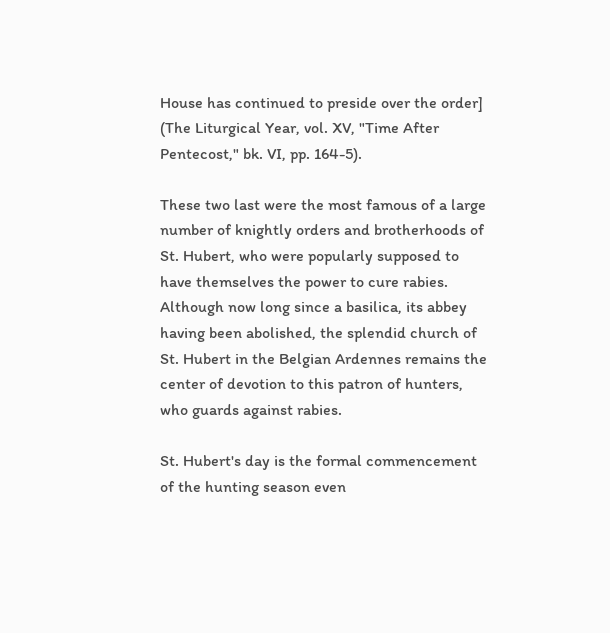House has continued to preside over the order] (The Liturgical Year, vol. XV, "Time After Pentecost," bk. VI, pp. 164-5).

These two last were the most famous of a large number of knightly orders and brotherhoods of St. Hubert, who were popularly supposed to have themselves the power to cure rabies. Although now long since a basilica, its abbey having been abolished, the splendid church of St. Hubert in the Belgian Ardennes remains the center of devotion to this patron of hunters, who guards against rabies.

St. Hubert's day is the formal commencement of the hunting season even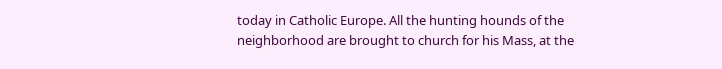today in Catholic Europe. All the hunting hounds of the neighborhood are brought to church for his Mass, at the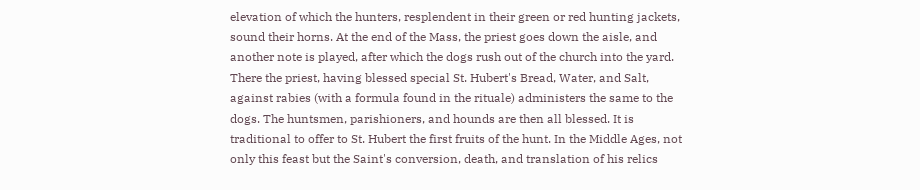elevation of which the hunters, resplendent in their green or red hunting jackets, sound their horns. At the end of the Mass, the priest goes down the aisle, and another note is played, after which the dogs rush out of the church into the yard. There the priest, having blessed special St. Hubert's Bread, Water, and Salt, against rabies (with a formula found in the rituale) administers the same to the dogs. The huntsmen, parishioners, and hounds are then all blessed. It is traditional to offer to St. Hubert the first fruits of the hunt. In the Middle Ages, not only this feast but the Saint's conversion, death, and translation of his relics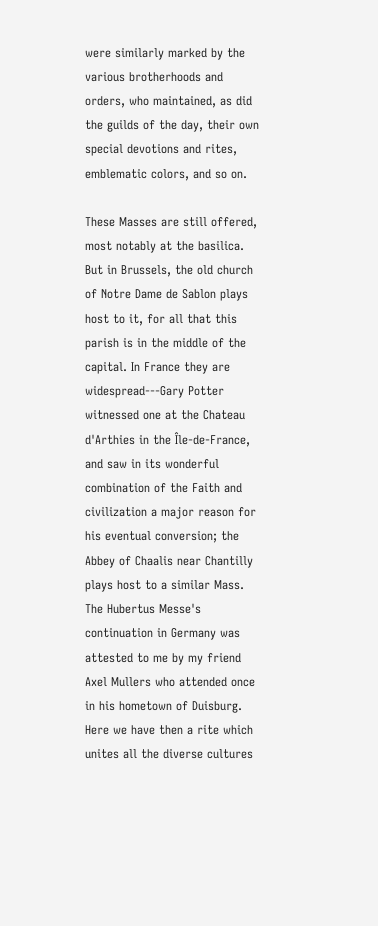were similarly marked by the various brotherhoods and orders, who maintained, as did the guilds of the day, their own special devotions and rites, emblematic colors, and so on.

These Masses are still offered, most notably at the basilica. But in Brussels, the old church of Notre Dame de Sablon plays host to it, for all that this parish is in the middle of the capital. In France they are widespread---Gary Potter witnessed one at the Chateau d'Arthies in the Île-de-France, and saw in its wonderful combination of the Faith and civilization a major reason for his eventual conversion; the Abbey of Chaalis near Chantilly plays host to a similar Mass. The Hubertus Messe's continuation in Germany was attested to me by my friend Axel Mullers who attended once in his hometown of Duisburg. Here we have then a rite which unites all the diverse cultures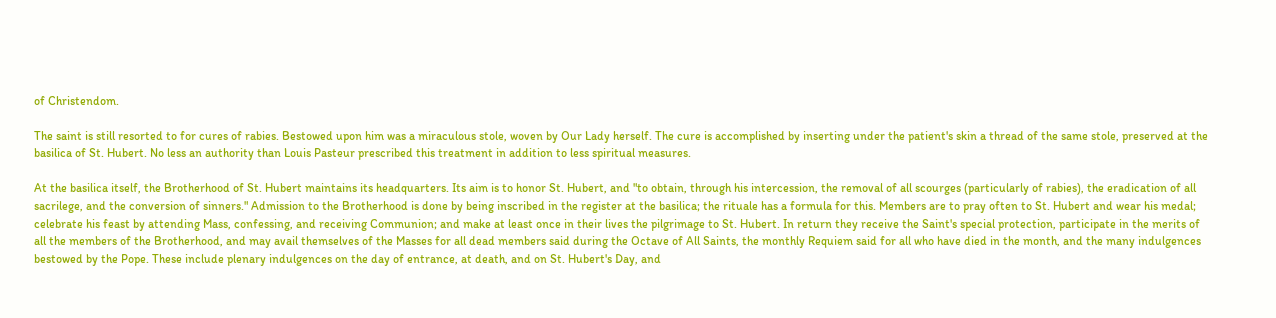of Christendom.

The saint is still resorted to for cures of rabies. Bestowed upon him was a miraculous stole, woven by Our Lady herself. The cure is accomplished by inserting under the patient's skin a thread of the same stole, preserved at the basilica of St. Hubert. No less an authority than Louis Pasteur prescribed this treatment in addition to less spiritual measures.

At the basilica itself, the Brotherhood of St. Hubert maintains its headquarters. Its aim is to honor St. Hubert, and "to obtain, through his intercession, the removal of all scourges (particularly of rabies), the eradication of all sacrilege, and the conversion of sinners." Admission to the Brotherhood is done by being inscribed in the register at the basilica; the rituale has a formula for this. Members are to pray often to St. Hubert and wear his medal; celebrate his feast by attending Mass, confessing, and receiving Communion; and make at least once in their lives the pilgrimage to St. Hubert. In return they receive the Saint's special protection, participate in the merits of all the members of the Brotherhood, and may avail themselves of the Masses for all dead members said during the Octave of All Saints, the monthly Requiem said for all who have died in the month, and the many indulgences bestowed by the Pope. These include plenary indulgences on the day of entrance, at death, and on St. Hubert's Day, and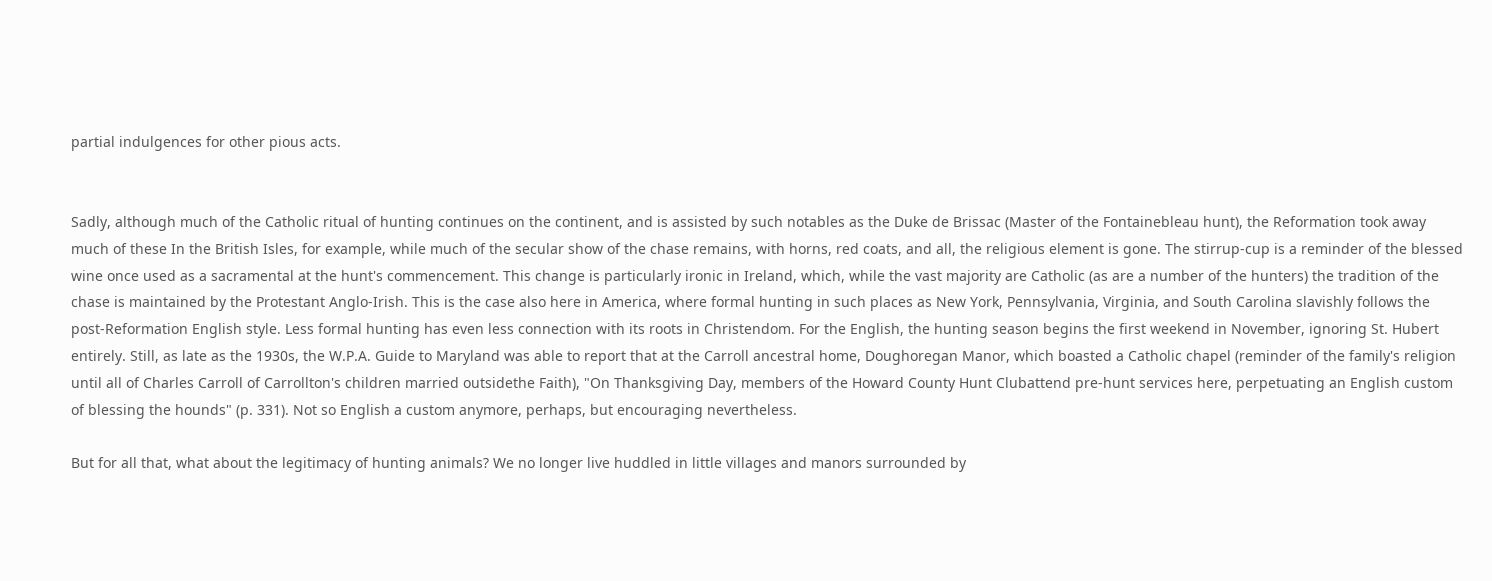partial indulgences for other pious acts.


Sadly, although much of the Catholic ritual of hunting continues on the continent, and is assisted by such notables as the Duke de Brissac (Master of the Fontainebleau hunt), the Reformation took away much of these In the British Isles, for example, while much of the secular show of the chase remains, with horns, red coats, and all, the religious element is gone. The stirrup-cup is a reminder of the blessed wine once used as a sacramental at the hunt's commencement. This change is particularly ironic in Ireland, which, while the vast majority are Catholic (as are a number of the hunters) the tradition of the chase is maintained by the Protestant Anglo-Irish. This is the case also here in America, where formal hunting in such places as New York, Pennsylvania, Virginia, and South Carolina slavishly follows the post-Reformation English style. Less formal hunting has even less connection with its roots in Christendom. For the English, the hunting season begins the first weekend in November, ignoring St. Hubert entirely. Still, as late as the 1930s, the W.P.A. Guide to Maryland was able to report that at the Carroll ancestral home, Doughoregan Manor, which boasted a Catholic chapel (reminder of the family's religion until all of Charles Carroll of Carrollton's children married outsidethe Faith), "On Thanksgiving Day, members of the Howard County Hunt Clubattend pre-hunt services here, perpetuating an English custom of blessing the hounds" (p. 331). Not so English a custom anymore, perhaps, but encouraging nevertheless.

But for all that, what about the legitimacy of hunting animals? We no longer live huddled in little villages and manors surrounded by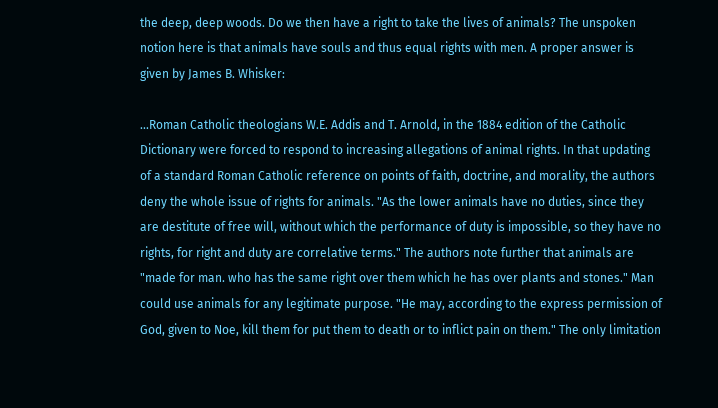the deep, deep woods. Do we then have a right to take the lives of animals? The unspoken notion here is that animals have souls and thus equal rights with men. A proper answer is given by James B. Whisker:

...Roman Catholic theologians W.E. Addis and T. Arnold, in the 1884 edition of the Catholic Dictionary were forced to respond to increasing allegations of animal rights. In that updating of a standard Roman Catholic reference on points of faith, doctrine, and morality, the authors deny the whole issue of rights for animals. "As the lower animals have no duties, since they are destitute of free will, without which the performance of duty is impossible, so they have no rights, for right and duty are correlative terms." The authors note further that animals are "made for man. who has the same right over them which he has over plants and stones." Man could use animals for any legitimate purpose. "He may, according to the express permission of God, given to Noe, kill them for put them to death or to inflict pain on them." The only limitation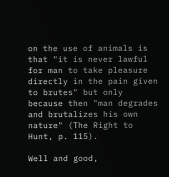on the use of animals is that "it is never lawful for man to take pleasure directly in the pain given to brutes" but only because then "man degrades and brutalizes his own nature" (The Right to Hunt, p. 115).

Well and good,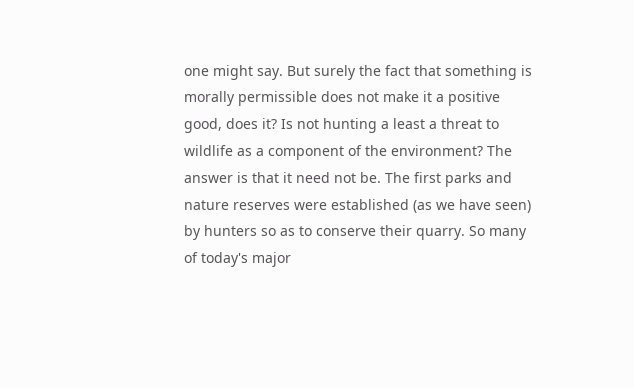one might say. But surely the fact that something is morally permissible does not make it a positive good, does it? Is not hunting a least a threat to wildlife as a component of the environment? The answer is that it need not be. The first parks and nature reserves were established (as we have seen) by hunters so as to conserve their quarry. So many of today's major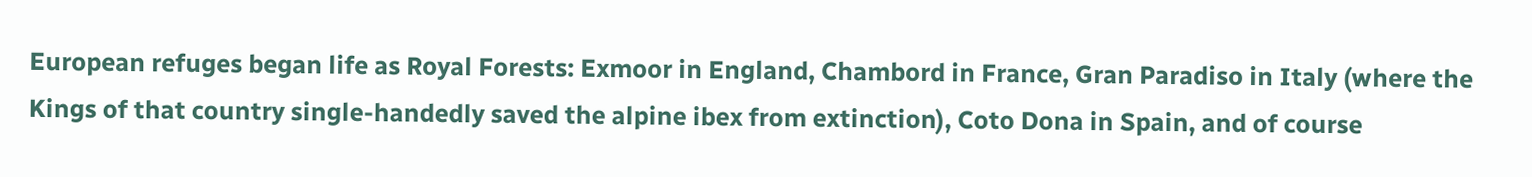European refuges began life as Royal Forests: Exmoor in England, Chambord in France, Gran Paradiso in Italy (where the Kings of that country single-handedly saved the alpine ibex from extinction), Coto Dona in Spain, and of course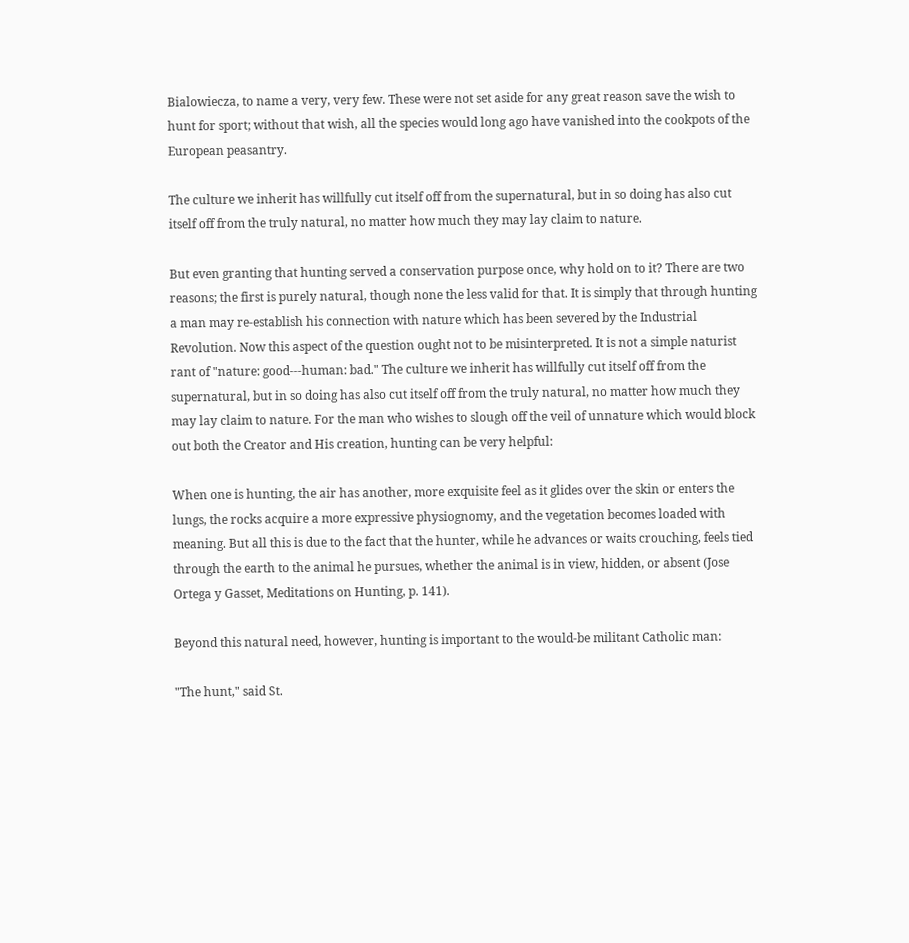Bialowiecza, to name a very, very few. These were not set aside for any great reason save the wish to hunt for sport; without that wish, all the species would long ago have vanished into the cookpots of the European peasantry.

The culture we inherit has willfully cut itself off from the supernatural, but in so doing has also cut itself off from the truly natural, no matter how much they may lay claim to nature.

But even granting that hunting served a conservation purpose once, why hold on to it? There are two reasons; the first is purely natural, though none the less valid for that. It is simply that through hunting a man may re-establish his connection with nature which has been severed by the Industrial Revolution. Now this aspect of the question ought not to be misinterpreted. It is not a simple naturist rant of "nature: good---human: bad." The culture we inherit has willfully cut itself off from the supernatural, but in so doing has also cut itself off from the truly natural, no matter how much they may lay claim to nature. For the man who wishes to slough off the veil of unnature which would block out both the Creator and His creation, hunting can be very helpful:

When one is hunting, the air has another, more exquisite feel as it glides over the skin or enters the lungs, the rocks acquire a more expressive physiognomy, and the vegetation becomes loaded with meaning. But all this is due to the fact that the hunter, while he advances or waits crouching, feels tied through the earth to the animal he pursues, whether the animal is in view, hidden, or absent (Jose Ortega y Gasset, Meditations on Hunting, p. 141).

Beyond this natural need, however, hunting is important to the would-be militant Catholic man:

"The hunt," said St.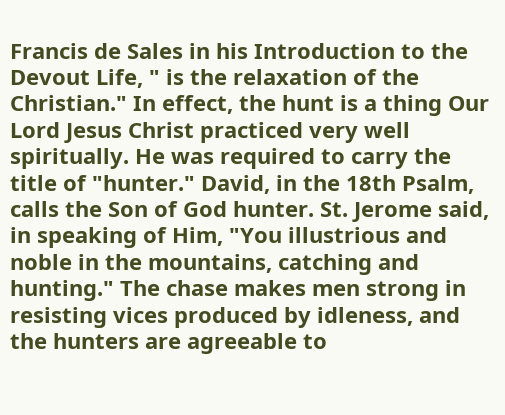Francis de Sales in his Introduction to the Devout Life, " is the relaxation of the Christian." In effect, the hunt is a thing Our Lord Jesus Christ practiced very well spiritually. He was required to carry the title of "hunter." David, in the 18th Psalm, calls the Son of God hunter. St. Jerome said, in speaking of Him, "You illustrious and noble in the mountains, catching and hunting." The chase makes men strong in resisting vices produced by idleness, and the hunters are agreeable to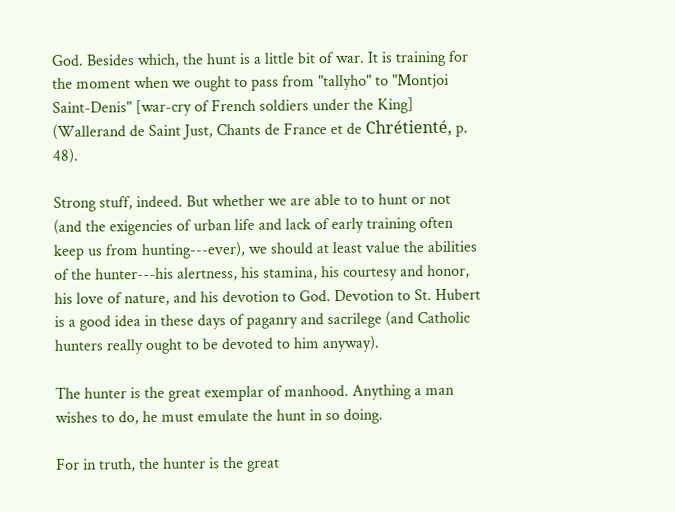God. Besides which, the hunt is a little bit of war. It is training for the moment when we ought to pass from "tallyho" to "Montjoi Saint-Denis" [war-cry of French soldiers under the King] (Wallerand de Saint Just, Chants de France et de Chrétienté, p. 48).

Strong stuff, indeed. But whether we are able to to hunt or not (and the exigencies of urban life and lack of early training often keep us from hunting---ever), we should at least value the abilities of the hunter---his alertness, his stamina, his courtesy and honor, his love of nature, and his devotion to God. Devotion to St. Hubert is a good idea in these days of paganry and sacrilege (and Catholic hunters really ought to be devoted to him anyway).

The hunter is the great exemplar of manhood. Anything a man wishes to do, he must emulate the hunt in so doing.

For in truth, the hunter is the great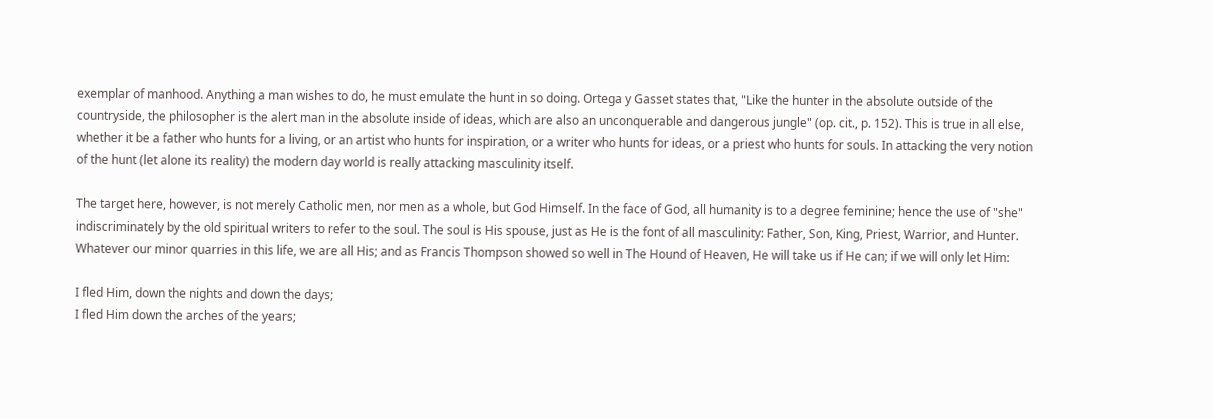exemplar of manhood. Anything a man wishes to do, he must emulate the hunt in so doing. Ortega y Gasset states that, "Like the hunter in the absolute outside of the countryside, the philosopher is the alert man in the absolute inside of ideas, which are also an unconquerable and dangerous jungle" (op. cit., p. 152). This is true in all else, whether it be a father who hunts for a living, or an artist who hunts for inspiration, or a writer who hunts for ideas, or a priest who hunts for souls. In attacking the very notion of the hunt (let alone its reality) the modern day world is really attacking masculinity itself.

The target here, however, is not merely Catholic men, nor men as a whole, but God Himself. In the face of God, all humanity is to a degree feminine; hence the use of "she" indiscriminately by the old spiritual writers to refer to the soul. The soul is His spouse, just as He is the font of all masculinity: Father, Son, King, Priest, Warrior, and Hunter. Whatever our minor quarries in this life, we are all His; and as Francis Thompson showed so well in The Hound of Heaven, He will take us if He can; if we will only let Him:

I fled Him, down the nights and down the days;
I fled Him down the arches of the years;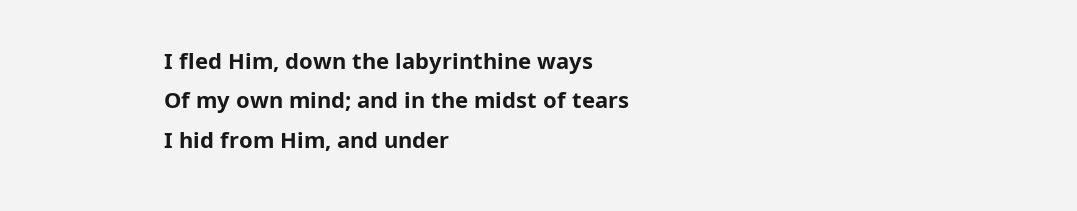I fled Him, down the labyrinthine ways
Of my own mind; and in the midst of tears
I hid from Him, and under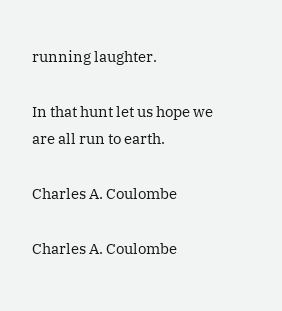running laughter.

In that hunt let us hope we are all run to earth.

Charles A. Coulombe

Charles A. Coulombe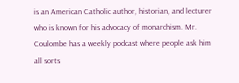is an American Catholic author, historian, and lecturer who is known for his advocacy of monarchism. Mr. Coulombe has a weekly podcast where people ask him all sorts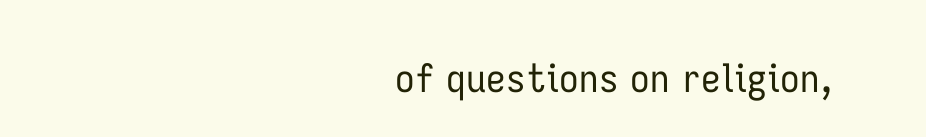of questions on religion,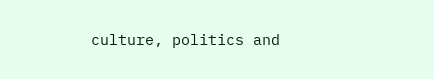culture, politics and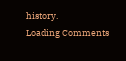history.
Loading Comments